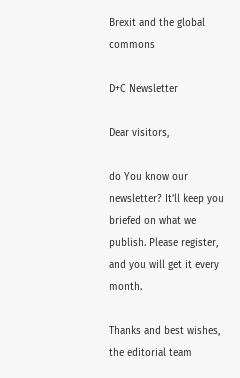Brexit and the global commons

D+C Newsletter

Dear visitors,

do You know our newsletter? It’ll keep you briefed on what we publish. Please register, and you will get it every month.

Thanks and best wishes,
the editorial team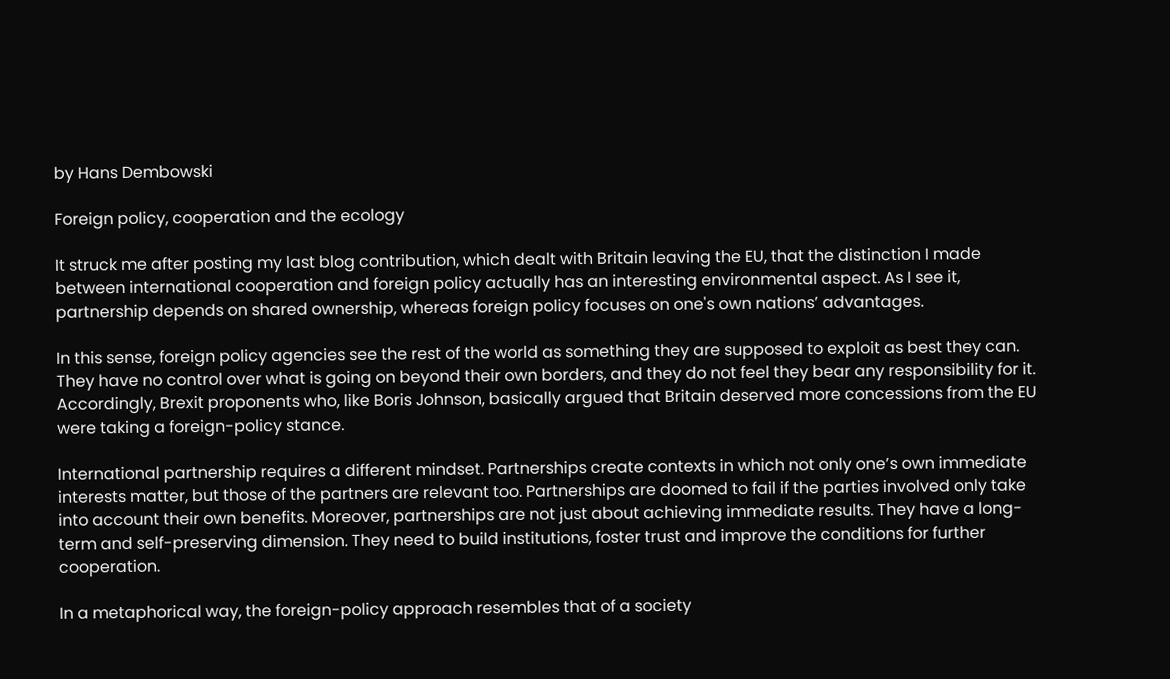by Hans Dembowski

Foreign policy, cooperation and the ecology

It struck me after posting my last blog contribution, which dealt with Britain leaving the EU, that the distinction I made between international cooperation and foreign policy actually has an interesting environmental aspect. As I see it, partnership depends on shared ownership, whereas foreign policy focuses on one's own nations’ advantages.

In this sense, foreign policy agencies see the rest of the world as something they are supposed to exploit as best they can. They have no control over what is going on beyond their own borders, and they do not feel they bear any responsibility for it. Accordingly, Brexit proponents who, like Boris Johnson, basically argued that Britain deserved more concessions from the EU were taking a foreign-policy stance.

International partnership requires a different mindset. Partnerships create contexts in which not only one’s own immediate interests matter, but those of the partners are relevant too. Partnerships are doomed to fail if the parties involved only take into account their own benefits. Moreover, partnerships are not just about achieving immediate results. They have a long-term and self-preserving dimension. They need to build institutions, foster trust and improve the conditions for further cooperation.

In a metaphorical way, the foreign-policy approach resembles that of a society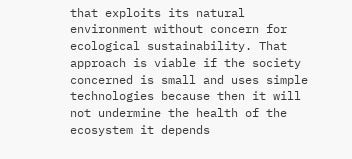that exploits its natural environment without concern for ecological sustainability. That approach is viable if the society concerned is small and uses simple technologies because then it will not undermine the health of the ecosystem it depends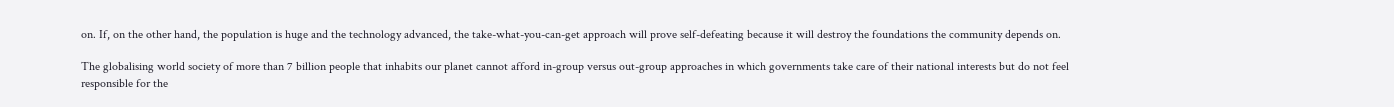on. If, on the other hand, the population is huge and the technology advanced, the take-what-you-can-get approach will prove self-defeating because it will destroy the foundations the community depends on.

The globalising world society of more than 7 billion people that inhabits our planet cannot afford in-group versus out-group approaches in which governments take care of their national interests but do not feel responsible for the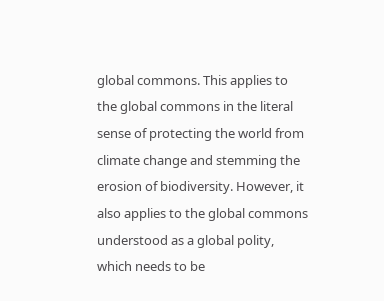global commons. This applies to the global commons in the literal sense of protecting the world from climate change and stemming the erosion of biodiversity. However, it also applies to the global commons understood as a global polity, which needs to be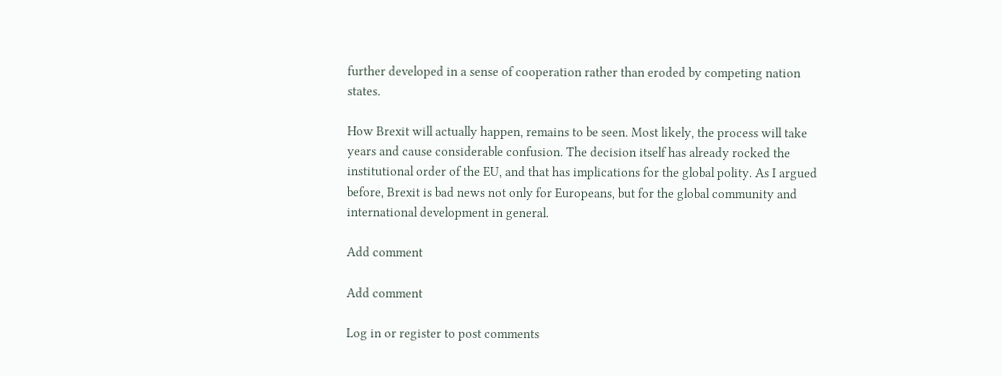further developed in a sense of cooperation rather than eroded by competing nation states.

How Brexit will actually happen, remains to be seen. Most likely, the process will take years and cause considerable confusion. The decision itself has already rocked the institutional order of the EU, and that has implications for the global polity. As I argued before, Brexit is bad news not only for Europeans, but for the global community and international development in general.

Add comment

Add comment

Log in or register to post comments